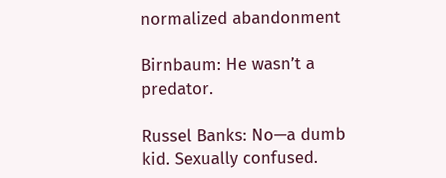normalized abandonment

Birnbaum: He wasn’t a predator.

Russel Banks: No—a dumb kid. Sexually confused.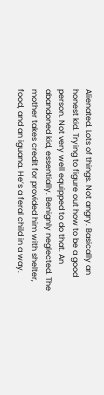Alienated. Lots of things. Not angry. Basically an honest kid. Trying to figure out how to be a good person. Not very well equipped to do that. An abandoned kid, essentially. Benignly neglected. The mother takes credit for provided him with shelter, food, and an iguana. He’s a feral child in a way.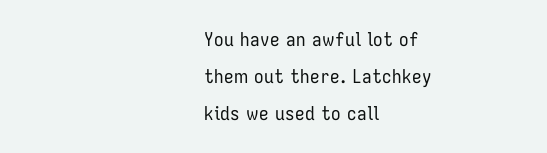You have an awful lot of them out there. Latchkey kids we used to call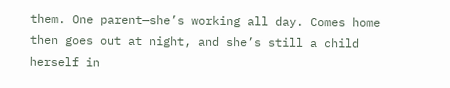them. One parent—she’s working all day. Comes home then goes out at night, and she’s still a child herself in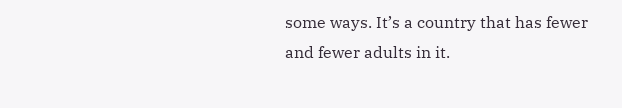some ways. It’s a country that has fewer and fewer adults in it.